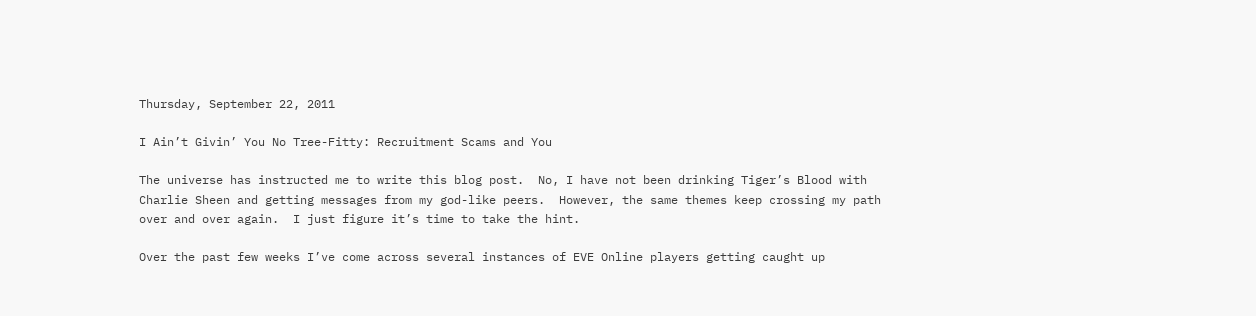Thursday, September 22, 2011

I Ain’t Givin’ You No Tree-Fitty: Recruitment Scams and You

The universe has instructed me to write this blog post.  No, I have not been drinking Tiger’s Blood with Charlie Sheen and getting messages from my god-like peers.  However, the same themes keep crossing my path over and over again.  I just figure it’s time to take the hint.

Over the past few weeks I’ve come across several instances of EVE Online players getting caught up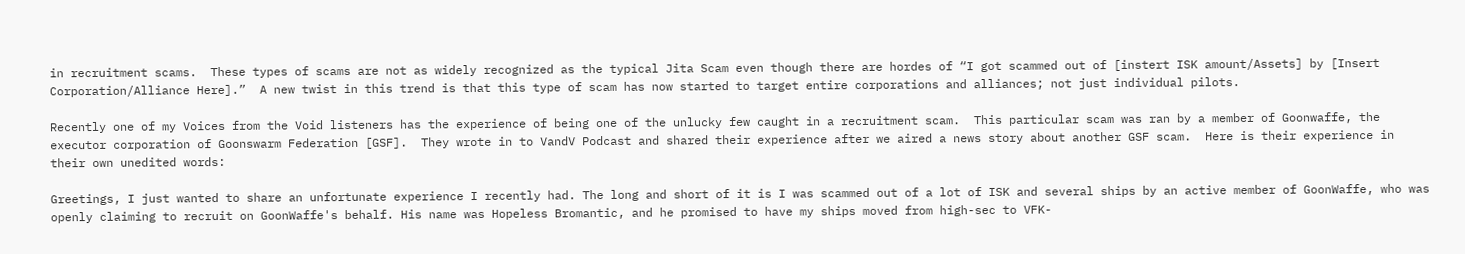in recruitment scams.  These types of scams are not as widely recognized as the typical Jita Scam even though there are hordes of “I got scammed out of [instert ISK amount/Assets] by [Insert Corporation/Alliance Here].”  A new twist in this trend is that this type of scam has now started to target entire corporations and alliances; not just individual pilots.

Recently one of my Voices from the Void listeners has the experience of being one of the unlucky few caught in a recruitment scam.  This particular scam was ran by a member of Goonwaffe, the executor corporation of Goonswarm Federation [GSF].  They wrote in to VandV Podcast and shared their experience after we aired a news story about another GSF scam.  Here is their experience in their own unedited words:

Greetings, I just wanted to share an unfortunate experience I recently had. The long and short of it is I was scammed out of a lot of ISK and several ships by an active member of GoonWaffe, who was openly claiming to recruit on GoonWaffe's behalf. His name was Hopeless Bromantic, and he promised to have my ships moved from high-sec to VFK-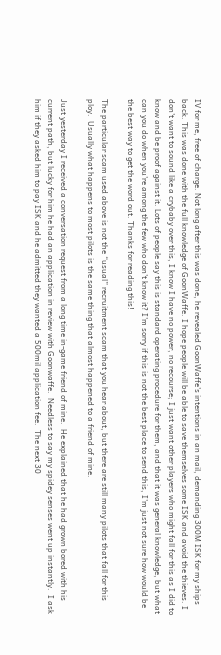IV for me, free of charge. Not long after this was done, he revealed GoonWaffe's intentions in an mail, demanding 300M ISK for my ships back. This was done with the full knowledge of GoonWaffe. I hope people will be able to save themselves some ISK and avoid the thieves. I don't want to sound like a crybaby over this, I know I have no power, no recourse; I just want other players who might fall for this as I did to know and be proof against it. Lots of people say this is standard operating procedure for them, and that it was general knowledge, but what can you do when you're among the few who don't know it? I'm sorry if this is not the best place to send this, I'm just not sure how would be the best way to get the word out. Thanks for reading this!

The particular scam used above is not the “usual” recruitment scam that you hear about, but there are still many pilots that fall for this ploy.  Usually what happens to most pilots is the same thing that almost happened to a friend of mine.

Just yesterday I received a conversation request from a long time in-game friend of mine.  He explained that he had grown bored with his current path, but lucky for him he had an application in review with Goonwaffe.  Needless to say my spidey senses went up instantly.  I ask him if they asked him to pay ISK and he admitted they wanted a 500mil application fee.  The next 30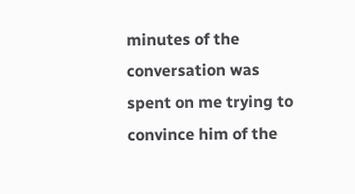minutes of the conversation was spent on me trying to convince him of the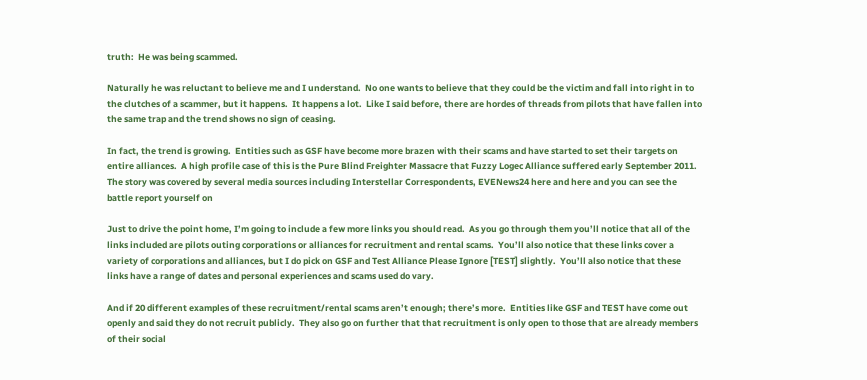truth:  He was being scammed.

Naturally he was reluctant to believe me and I understand.  No one wants to believe that they could be the victim and fall into right in to the clutches of a scammer, but it happens.  It happens a lot.  Like I said before, there are hordes of threads from pilots that have fallen into the same trap and the trend shows no sign of ceasing.

In fact, the trend is growing.  Entities such as GSF have become more brazen with their scams and have started to set their targets on entire alliances.  A high profile case of this is the Pure Blind Freighter Massacre that Fuzzy Logec Alliance suffered early September 2011.  The story was covered by several media sources including Interstellar Correspondents, EVENews24 here and here and you can see the battle report yourself on

Just to drive the point home, I’m going to include a few more links you should read.  As you go through them you’ll notice that all of the links included are pilots outing corporations or alliances for recruitment and rental scams.  You’ll also notice that these links cover a variety of corporations and alliances, but I do pick on GSF and Test Alliance Please Ignore [TEST] slightly.  You’ll also notice that these links have a range of dates and personal experiences and scams used do vary.

And if 20 different examples of these recruitment/rental scams aren’t enough; there’s more.  Entities like GSF and TEST have come out openly and said they do not recruit publicly.  They also go on further that that recruitment is only open to those that are already members of their social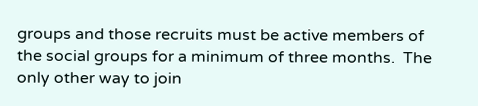groups and those recruits must be active members of the social groups for a minimum of three months.  The only other way to join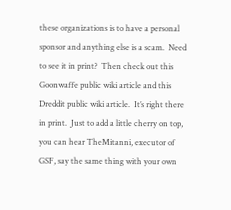these organizations is to have a personal sponsor and anything else is a scam.  Need to see it in print?  Then check out this Goonwaffe public wiki article and this Dreddit public wiki article.  It’s right there in print.  Just to add a little cherry on top, you can hear TheMitanni, executor of GSF, say the same thing with your own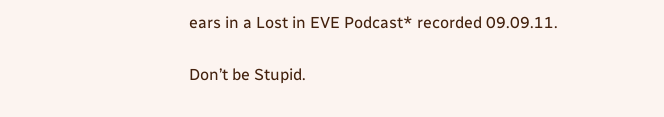ears in a Lost in EVE Podcast* recorded 09.09.11.

Don’t be Stupid.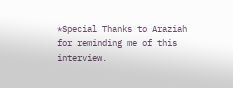*Special Thanks to Araziah for reminding me of this interview.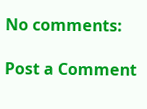No comments:

Post a Comment